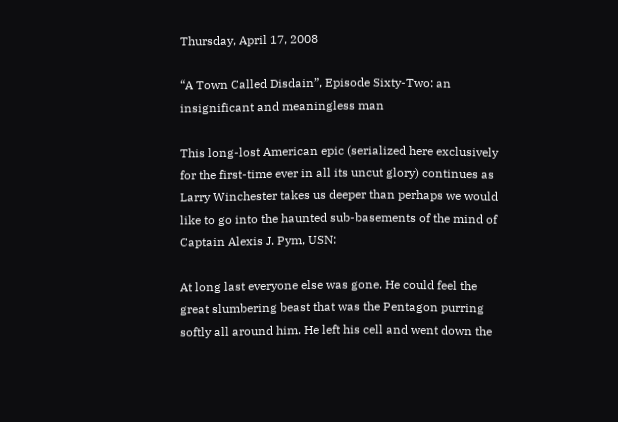Thursday, April 17, 2008

“A Town Called Disdain”, Episode Sixty-Two: an insignificant and meaningless man

This long-lost American epic (serialized here exclusively for the first-time ever in all its uncut glory) continues as Larry Winchester takes us deeper than perhaps we would like to go into the haunted sub-basements of the mind of Captain Alexis J. Pym, USN:

At long last everyone else was gone. He could feel the great slumbering beast that was the Pentagon purring softly all around him. He left his cell and went down the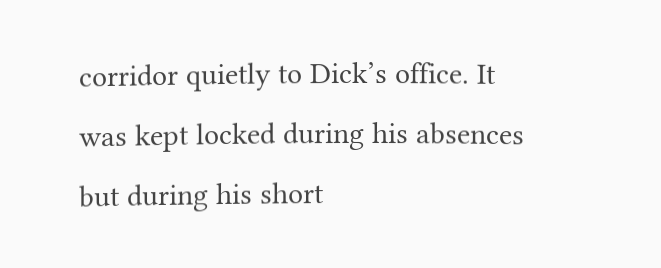corridor quietly to Dick’s office. It was kept locked during his absences but during his short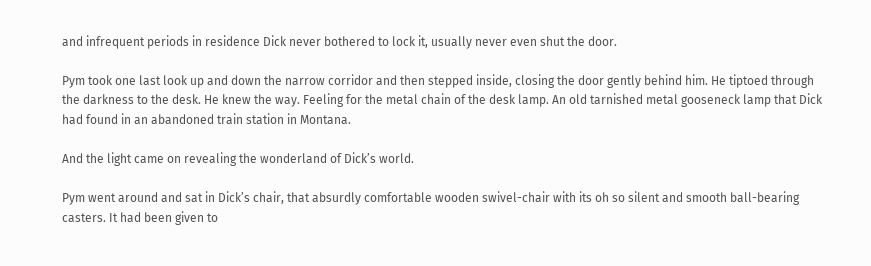and infrequent periods in residence Dick never bothered to lock it, usually never even shut the door.

Pym took one last look up and down the narrow corridor and then stepped inside, closing the door gently behind him. He tiptoed through the darkness to the desk. He knew the way. Feeling for the metal chain of the desk lamp. An old tarnished metal gooseneck lamp that Dick had found in an abandoned train station in Montana.

And the light came on revealing the wonderland of Dick’s world.

Pym went around and sat in Dick’s chair, that absurdly comfortable wooden swivel-chair with its oh so silent and smooth ball-bearing casters. It had been given to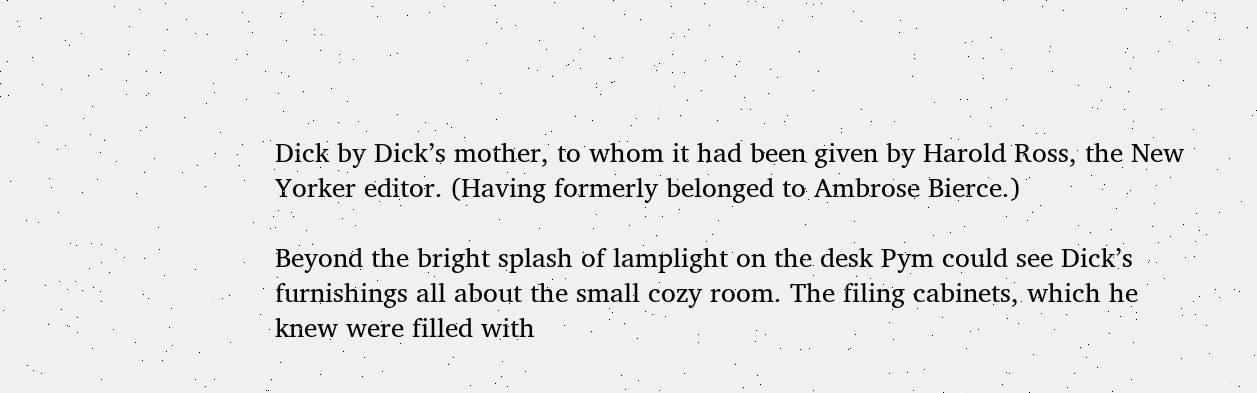Dick by Dick’s mother, to whom it had been given by Harold Ross, the New Yorker editor. (Having formerly belonged to Ambrose Bierce.)

Beyond the bright splash of lamplight on the desk Pym could see Dick’s furnishings all about the small cozy room. The filing cabinets, which he knew were filled with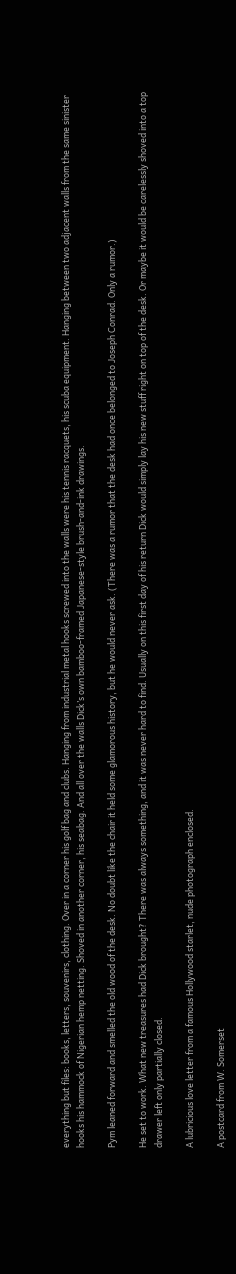everything but files: books, letters, souvenirs, clothing. Over in a corner his golf bag and clubs. Hanging from industrial metal hooks screwed into the walls were his tennis racquets, his scuba equipment. Hanging between two adjacent walls from the same sinister hooks his hammock of Nigerian hemp netting. Shoved in another corner, his seabag. And all over the walls Dick’s own bamboo-framed Japanese-style brush-and-ink drawings.

Pym leaned forward and smelled the old wood of the desk. No doubt like the chair it held some glamorous history, but he would never ask. (There was a rumor that the desk had once belonged to Joseph Conrad. Only a rumor.)

He set to work. What new treasures had Dick brought? There was always something, and it was never hard to find. Usually on this first day of his return Dick would simply lay his new stuff right on top of the desk. Or maybe it would be carelessly shoved into a top drawer left only partially closed.

A lubricious love letter from a famous Hollywood starlet, nude photograph enclosed.

A postcard from W. Somerset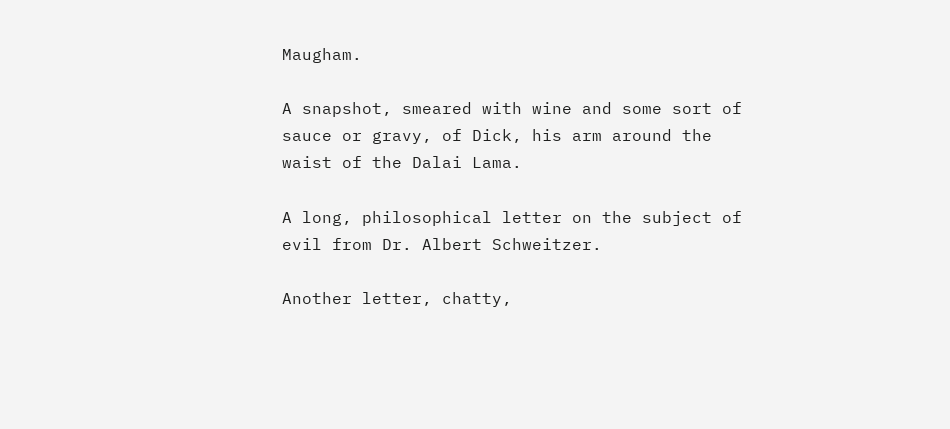Maugham.

A snapshot, smeared with wine and some sort of sauce or gravy, of Dick, his arm around the waist of the Dalai Lama.

A long, philosophical letter on the subject of evil from Dr. Albert Schweitzer.

Another letter, chatty,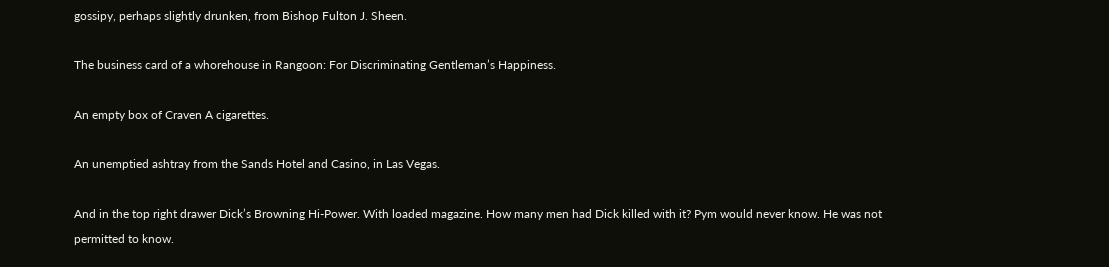gossipy, perhaps slightly drunken, from Bishop Fulton J. Sheen.

The business card of a whorehouse in Rangoon: For Discriminating Gentleman’s Happiness.

An empty box of Craven A cigarettes.

An unemptied ashtray from the Sands Hotel and Casino, in Las Vegas.

And in the top right drawer Dick’s Browning Hi-Power. With loaded magazine. How many men had Dick killed with it? Pym would never know. He was not permitted to know.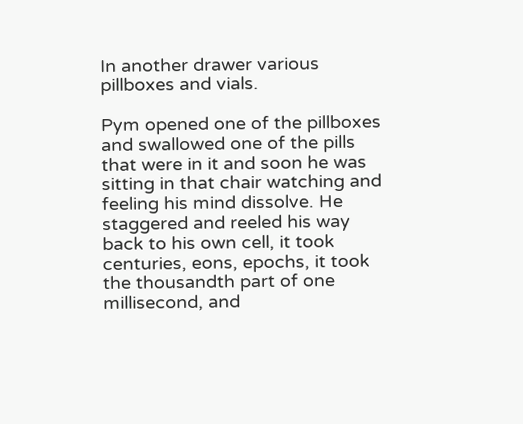In another drawer various pillboxes and vials.

Pym opened one of the pillboxes and swallowed one of the pills that were in it and soon he was sitting in that chair watching and feeling his mind dissolve. He staggered and reeled his way back to his own cell, it took centuries, eons, epochs, it took the thousandth part of one millisecond, and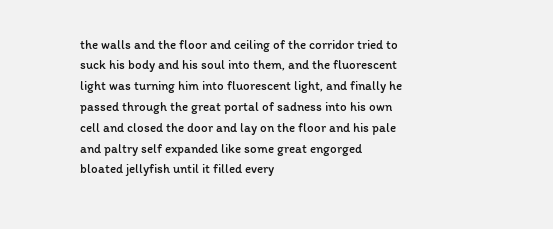the walls and the floor and ceiling of the corridor tried to suck his body and his soul into them, and the fluorescent light was turning him into fluorescent light, and finally he passed through the great portal of sadness into his own cell and closed the door and lay on the floor and his pale and paltry self expanded like some great engorged bloated jellyfish until it filled every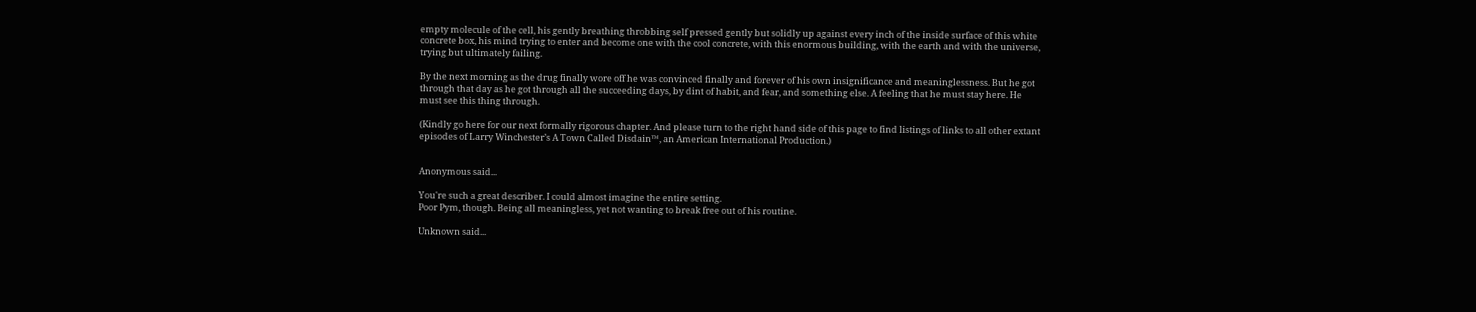empty molecule of the cell, his gently breathing throbbing self pressed gently but solidly up against every inch of the inside surface of this white concrete box, his mind trying to enter and become one with the cool concrete, with this enormous building, with the earth and with the universe, trying but ultimately failing.

By the next morning as the drug finally wore off he was convinced finally and forever of his own insignificance and meaninglessness. But he got through that day as he got through all the succeeding days, by dint of habit, and fear, and something else. A feeling that he must stay here. He must see this thing through.

(Kindly go here for our next formally rigorous chapter. And please turn to the right hand side of this page to find listings of links to all other extant episodes of Larry Winchester’s A Town Called Disdain™, an American International Production.)


Anonymous said...

You're such a great describer. I could almost imagine the entire setting.
Poor Pym, though. Being all meaningless, yet not wanting to break free out of his routine.

Unknown said...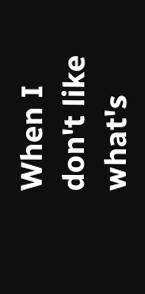When I don't like what's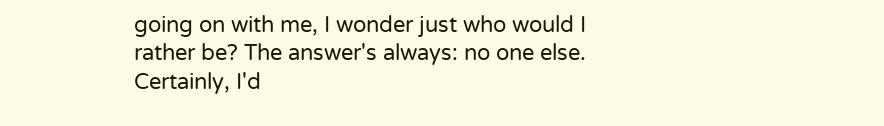going on with me, I wonder just who would I rather be? The answer's always: no one else.
Certainly, I'd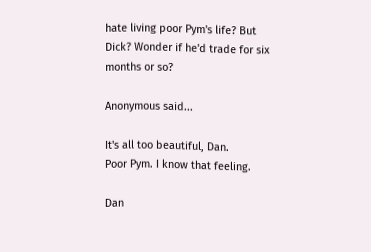hate living poor Pym's life? But Dick? Wonder if he'd trade for six months or so?

Anonymous said...

It's all too beautiful, Dan.
Poor Pym. I know that feeling.

Dan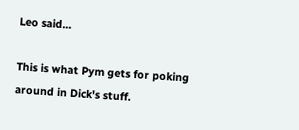Leo said...

This is what Pym gets for poking around in Dick's stuff.